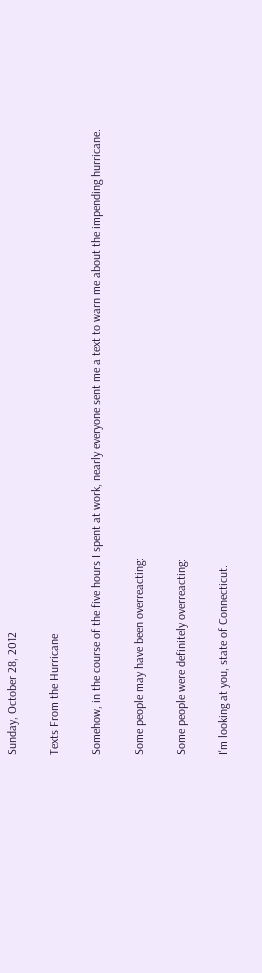Sunday, October 28, 2012

Texts From the Hurricane

Somehow, in the course of the five hours I spent at work, nearly everyone sent me a text to warn me about the impending hurricane.

Some people may have been overreacting:

Some people were definitely overreacting:

I'm looking at you, state of Connecticut.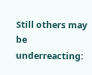Still others may be underreacting: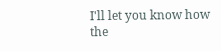I'll let you know how the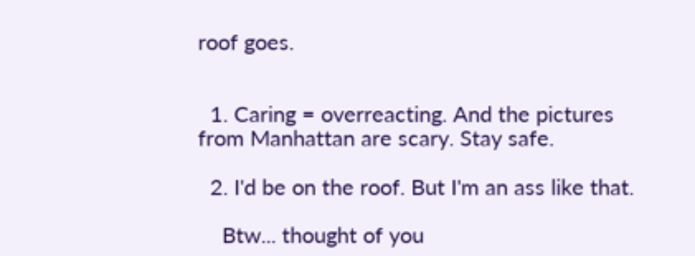roof goes.


  1. Caring = overreacting. And the pictures from Manhattan are scary. Stay safe.

  2. I'd be on the roof. But I'm an ass like that.

    Btw... thought of you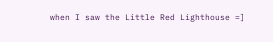when I saw the Little Red Lighthouse =]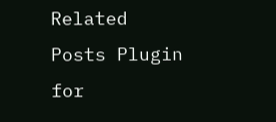Related Posts Plugin for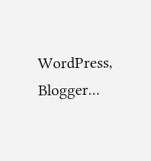WordPress, Blogger...